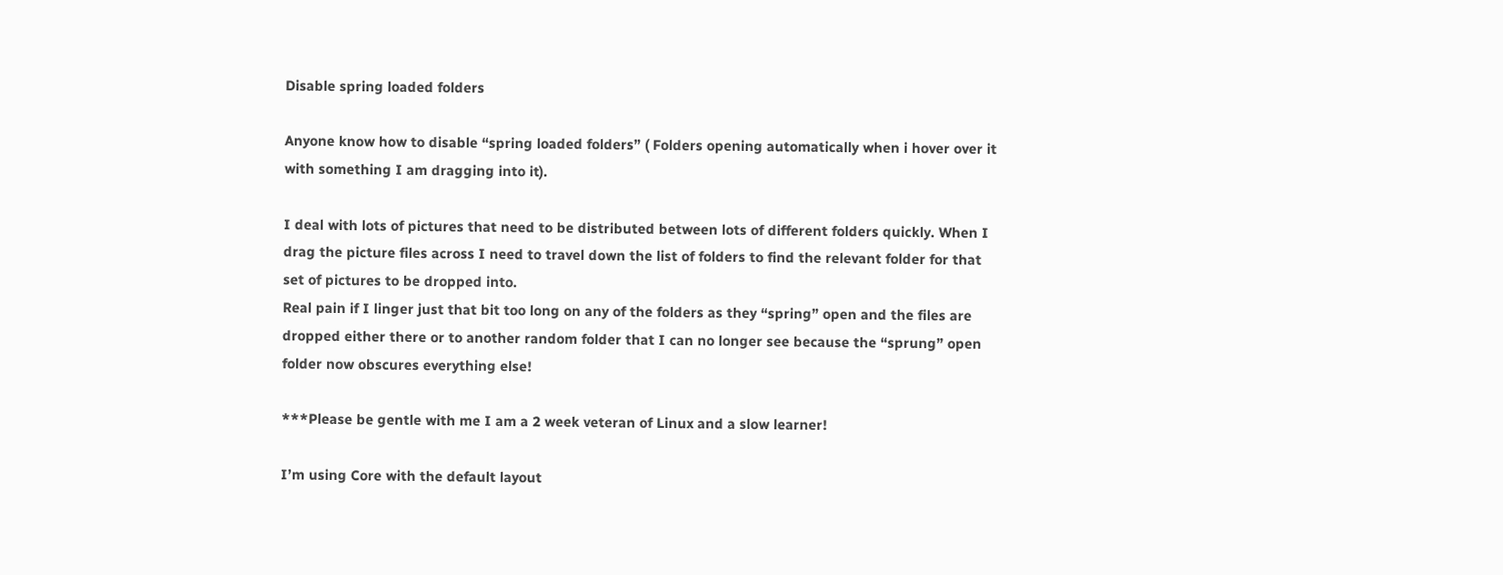Disable spring loaded folders

Anyone know how to disable “spring loaded folders” ( Folders opening automatically when i hover over it with something I am dragging into it).

I deal with lots of pictures that need to be distributed between lots of different folders quickly. When I drag the picture files across I need to travel down the list of folders to find the relevant folder for that set of pictures to be dropped into.
Real pain if I linger just that bit too long on any of the folders as they “spring” open and the files are dropped either there or to another random folder that I can no longer see because the “sprung” open folder now obscures everything else!

***Please be gentle with me I am a 2 week veteran of Linux and a slow learner!

I’m using Core with the default layout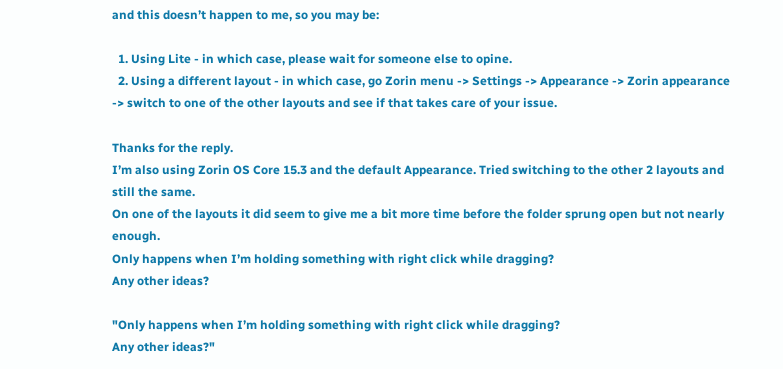and this doesn’t happen to me, so you may be:

  1. Using Lite - in which case, please wait for someone else to opine.
  2. Using a different layout - in which case, go Zorin menu -> Settings -> Appearance -> Zorin appearance -> switch to one of the other layouts and see if that takes care of your issue.

Thanks for the reply.
I’m also using Zorin OS Core 15.3 and the default Appearance. Tried switching to the other 2 layouts and still the same.
On one of the layouts it did seem to give me a bit more time before the folder sprung open but not nearly enough.
Only happens when I’m holding something with right click while dragging?
Any other ideas?

"Only happens when I’m holding something with right click while dragging?
Any other ideas?"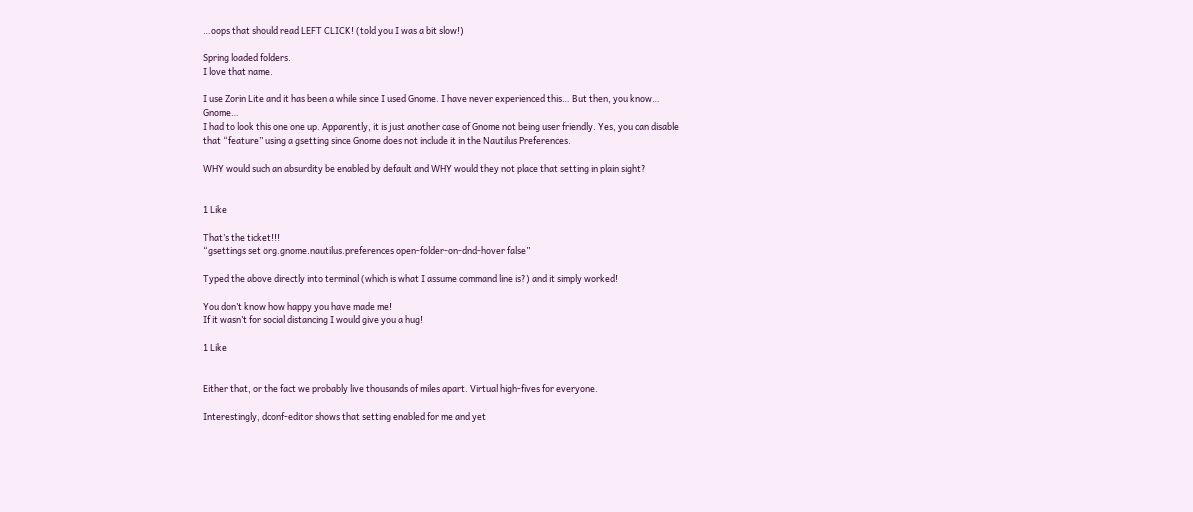…oops that should read LEFT CLICK! (told you I was a bit slow!)

Spring loaded folders.
I love that name.

I use Zorin Lite and it has been a while since I used Gnome. I have never experienced this… But then, you know… Gnome…
I had to look this one one up. Apparently, it is just another case of Gnome not being user friendly. Yes, you can disable that “feature” using a gsetting since Gnome does not include it in the Nautilus Preferences.

WHY would such an absurdity be enabled by default and WHY would they not place that setting in plain sight?


1 Like

That’s the ticket!!!
“gsettings set org.gnome.nautilus.preferences open-folder-on-dnd-hover false”

Typed the above directly into terminal (which is what I assume command line is?) and it simply worked!

You don’t know how happy you have made me!
If it wasn’t for social distancing I would give you a hug!

1 Like


Either that, or the fact we probably live thousands of miles apart. Virtual high-fives for everyone.

Interestingly, dconf-editor shows that setting enabled for me and yet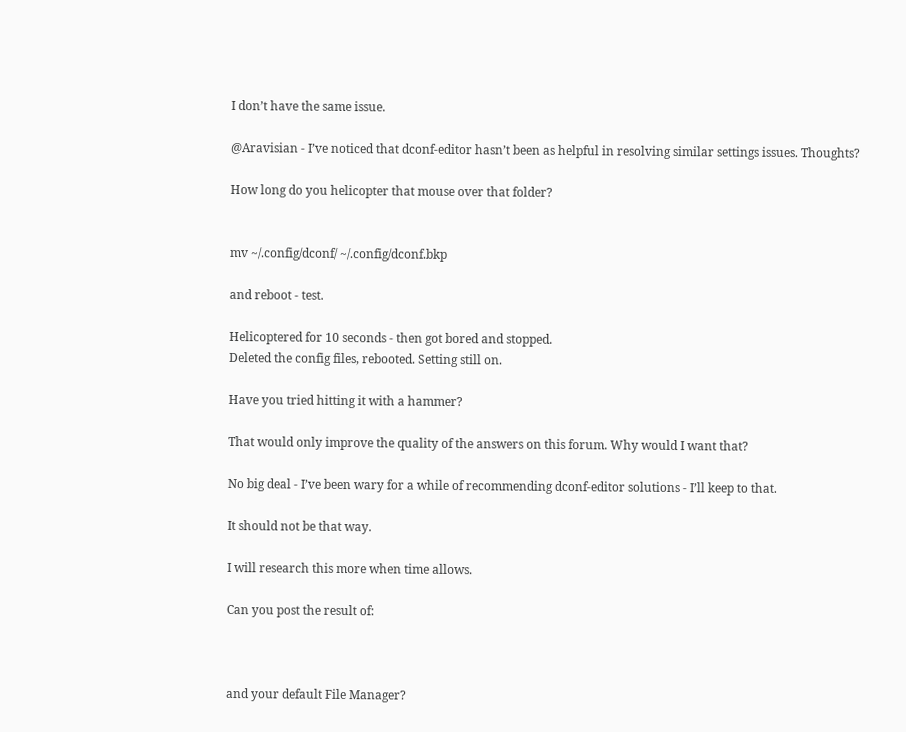I don’t have the same issue.

@Aravisian - I’ve noticed that dconf-editor hasn’t been as helpful in resolving similar settings issues. Thoughts?

How long do you helicopter that mouse over that folder?


mv ~/.config/dconf/ ~/.config/dconf.bkp

and reboot - test.

Helicoptered for 10 seconds - then got bored and stopped.
Deleted the config files, rebooted. Setting still on.

Have you tried hitting it with a hammer?

That would only improve the quality of the answers on this forum. Why would I want that?

No big deal - I’ve been wary for a while of recommending dconf-editor solutions - I’ll keep to that.

It should not be that way.

I will research this more when time allows.

Can you post the result of:



and your default File Manager?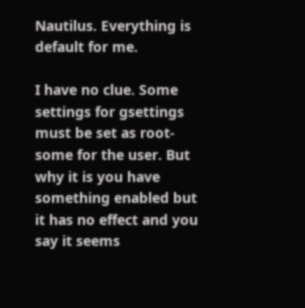Nautilus. Everything is default for me.

I have no clue. Some settings for gsettings must be set as root- some for the user. But why it is you have something enabled but it has no effect and you say it seems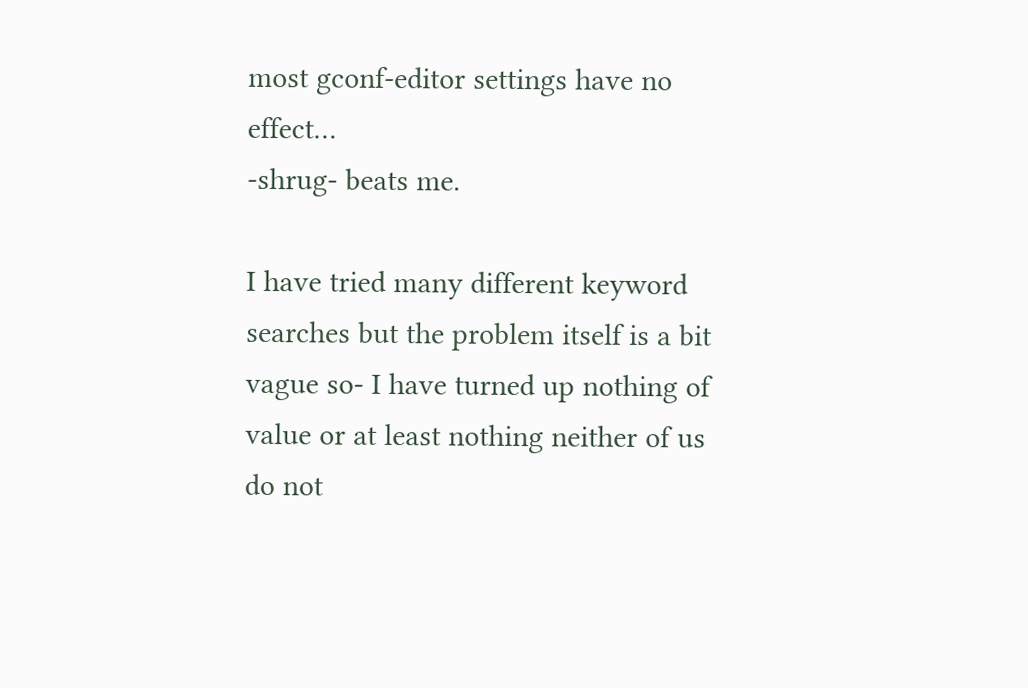most gconf-editor settings have no effect…
-shrug- beats me.

I have tried many different keyword searches but the problem itself is a bit vague so- I have turned up nothing of value or at least nothing neither of us do not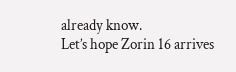already know.
Let’s hope Zorin 16 arrives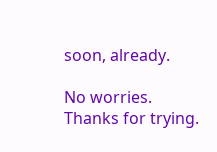soon, already.

No worries. Thanks for trying.